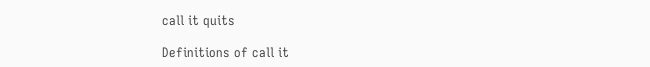call it quits

Definitions of call it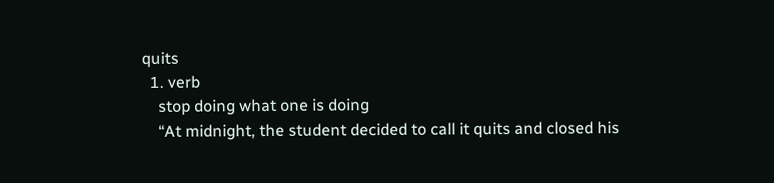quits
  1. verb
    stop doing what one is doing
    “At midnight, the student decided to call it quits and closed his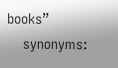books”
    synonyms: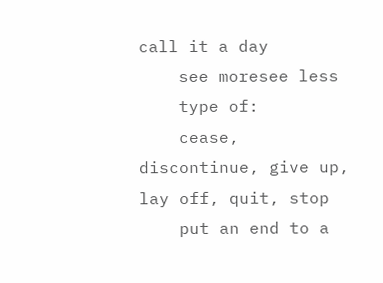call it a day
    see moresee less
    type of:
    cease, discontinue, give up, lay off, quit, stop
    put an end to a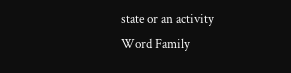state or an activity
Word Family